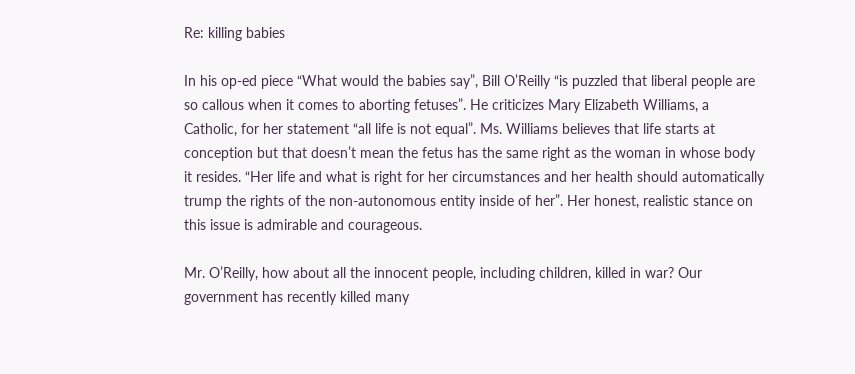Re: killing babies

In his op-ed piece “What would the babies say”, Bill O’Reilly “is puzzled that liberal people are so callous when it comes to aborting fetuses”. He criticizes Mary Elizabeth Williams, a Catholic, for her statement “all life is not equal”. Ms. Williams believes that life starts at conception but that doesn’t mean the fetus has the same right as the woman in whose body it resides. “Her life and what is right for her circumstances and her health should automatically trump the rights of the non-autonomous entity inside of her”. Her honest, realistic stance on this issue is admirable and courageous.

Mr. O’Reilly, how about all the innocent people, including children, killed in war? Our government has recently killed many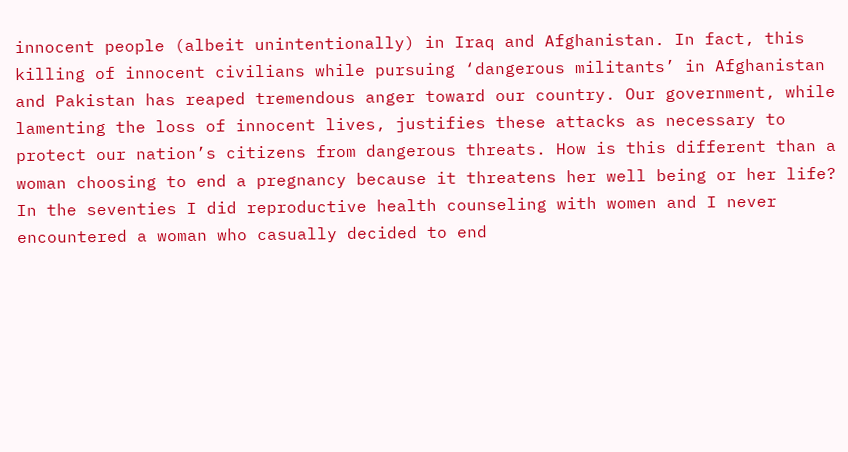innocent people (albeit unintentionally) in Iraq and Afghanistan. In fact, this killing of innocent civilians while pursuing ‘dangerous militants’ in Afghanistan and Pakistan has reaped tremendous anger toward our country. Our government, while lamenting the loss of innocent lives, justifies these attacks as necessary to protect our nation’s citizens from dangerous threats. How is this different than a woman choosing to end a pregnancy because it threatens her well being or her life? In the seventies I did reproductive health counseling with women and I never encountered a woman who casually decided to end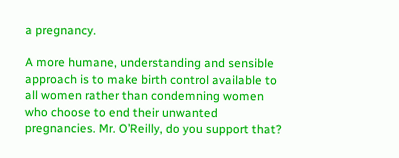a pregnancy.

A more humane, understanding and sensible approach is to make birth control available to all women rather than condemning women who choose to end their unwanted pregnancies. Mr. O’Reilly, do you support that?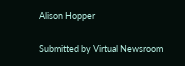Alison Hopper


Submitted by Virtual Newsroom